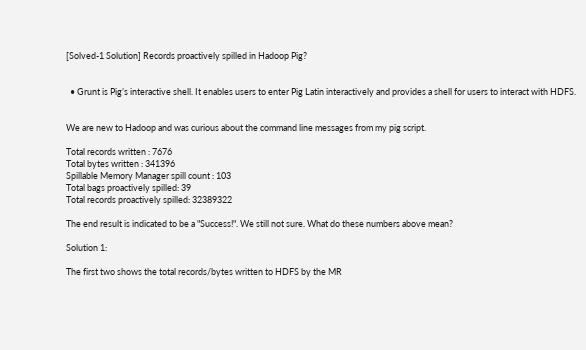[Solved-1 Solution] Records proactively spilled in Hadoop Pig?


  • Grunt is Pig’s interactive shell. It enables users to enter Pig Latin interactively and provides a shell for users to interact with HDFS.


We are new to Hadoop and was curious about the command line messages from my pig script.

Total records written : 7676
Total bytes written : 341396
Spillable Memory Manager spill count : 103
Total bags proactively spilled: 39
Total records proactively spilled: 32389322

The end result is indicated to be a "Success!". We still not sure. What do these numbers above mean?

Solution 1:

The first two shows the total records/bytes written to HDFS by the MR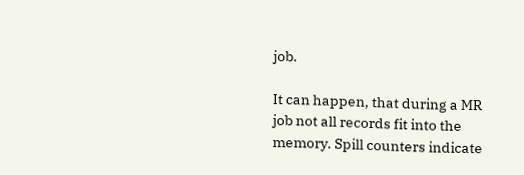job.

It can happen, that during a MR job not all records fit into the memory. Spill counters indicate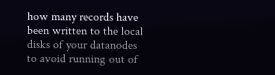how many records have been written to the local disks of your datanodes to avoid running out of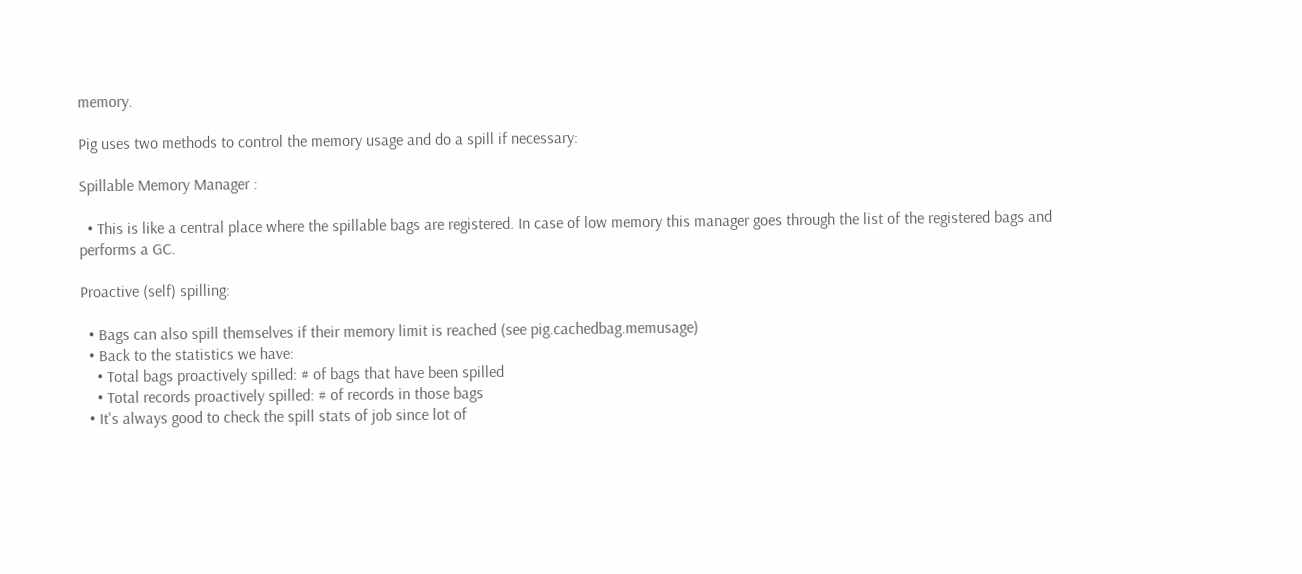memory.

Pig uses two methods to control the memory usage and do a spill if necessary:

Spillable Memory Manager :

  • This is like a central place where the spillable bags are registered. In case of low memory this manager goes through the list of the registered bags and performs a GC.

Proactive (self) spilling:

  • Bags can also spill themselves if their memory limit is reached (see pig.cachedbag.memusage)
  • Back to the statistics we have:
    • Total bags proactively spilled: # of bags that have been spilled
    • Total records proactively spilled: # of records in those bags
  • It's always good to check the spill stats of job since lot of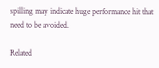spilling may indicate huge performance hit that need to be avoided.

Related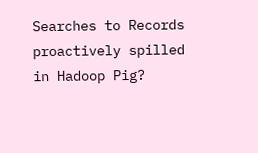Searches to Records proactively spilled in Hadoop Pig?